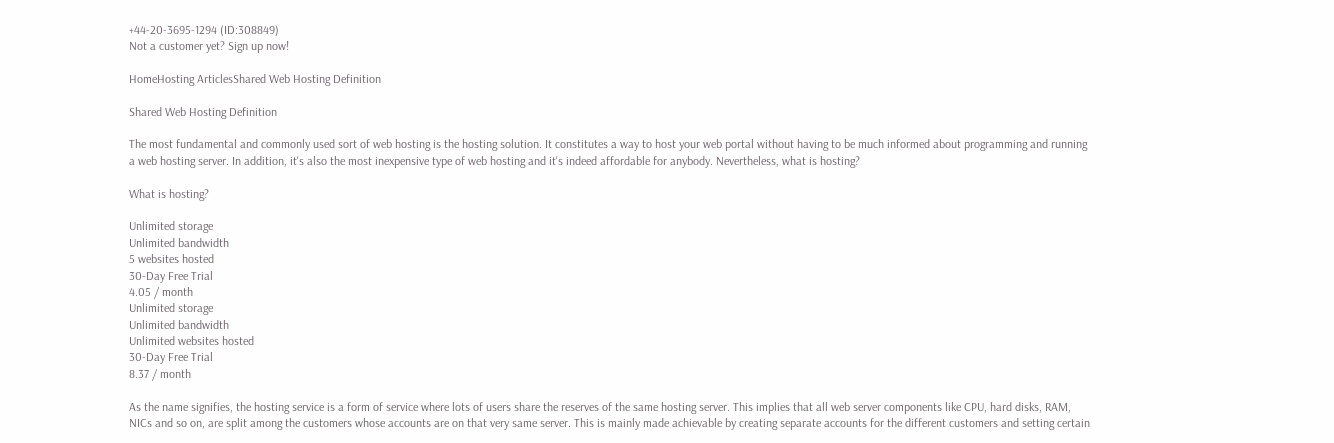+44-20-3695-1294 (ID:308849)
Not a customer yet? Sign up now!

HomeHosting ArticlesShared Web Hosting Definition

Shared Web Hosting Definition

The most fundamental and commonly used sort of web hosting is the hosting solution. It constitutes a way to host your web portal without having to be much informed about programming and running a web hosting server. In addition, it's also the most inexpensive type of web hosting and it's indeed affordable for anybody. Nevertheless, what is hosting?

What is hosting?

Unlimited storage
Unlimited bandwidth
5 websites hosted
30-Day Free Trial
4.05 / month
Unlimited storage
Unlimited bandwidth
Unlimited websites hosted
30-Day Free Trial
8.37 / month

As the name signifies, the hosting service is a form of service where lots of users share the reserves of the same hosting server. This implies that all web server components like CPU, hard disks, RAM, NICs and so on, are split among the customers whose accounts are on that very same server. This is mainly made achievable by creating separate accounts for the different customers and setting certain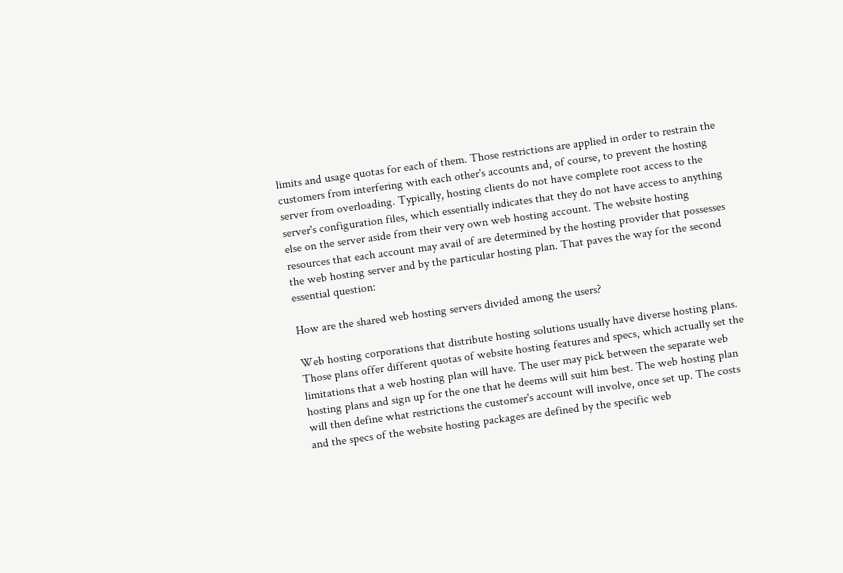limits and usage quotas for each of them. Those restrictions are applied in order to restrain the customers from interfering with each other's accounts and, of course, to prevent the hosting server from overloading. Typically, hosting clients do not have complete root access to the server's configuration files, which essentially indicates that they do not have access to anything else on the server aside from their very own web hosting account. The website hosting resources that each account may avail of are determined by the hosting provider that possesses the web hosting server and by the particular hosting plan. That paves the way for the second essential question:

How are the shared web hosting servers divided among the users?

Web hosting corporations that distribute hosting solutions usually have diverse hosting plans. Those plans offer different quotas of website hosting features and specs, which actually set the limitations that a web hosting plan will have. The user may pick between the separate web hosting plans and sign up for the one that he deems will suit him best. The web hosting plan will then define what restrictions the customer's account will involve, once set up. The costs and the specs of the website hosting packages are defined by the specific web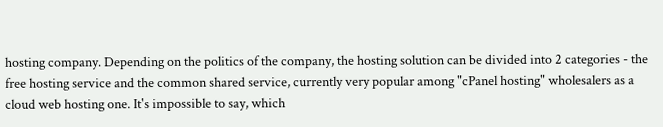hosting company. Depending on the politics of the company, the hosting solution can be divided into 2 categories - the free hosting service and the common shared service, currently very popular among "cPanel hosting" wholesalers as a cloud web hosting one. It's impossible to say, which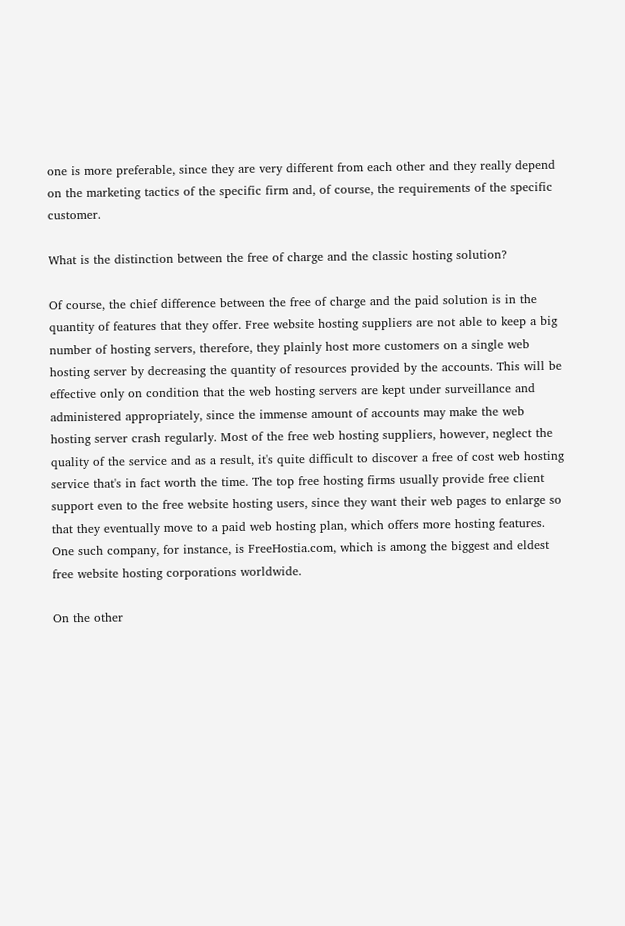one is more preferable, since they are very different from each other and they really depend on the marketing tactics of the specific firm and, of course, the requirements of the specific customer.

What is the distinction between the free of charge and the classic hosting solution?

Of course, the chief difference between the free of charge and the paid solution is in the quantity of features that they offer. Free website hosting suppliers are not able to keep a big number of hosting servers, therefore, they plainly host more customers on a single web hosting server by decreasing the quantity of resources provided by the accounts. This will be effective only on condition that the web hosting servers are kept under surveillance and administered appropriately, since the immense amount of accounts may make the web hosting server crash regularly. Most of the free web hosting suppliers, however, neglect the quality of the service and as a result, it's quite difficult to discover a free of cost web hosting service that's in fact worth the time. The top free hosting firms usually provide free client support even to the free website hosting users, since they want their web pages to enlarge so that they eventually move to a paid web hosting plan, which offers more hosting features. One such company, for instance, is FreeHostia.com, which is among the biggest and eldest free website hosting corporations worldwide.

On the other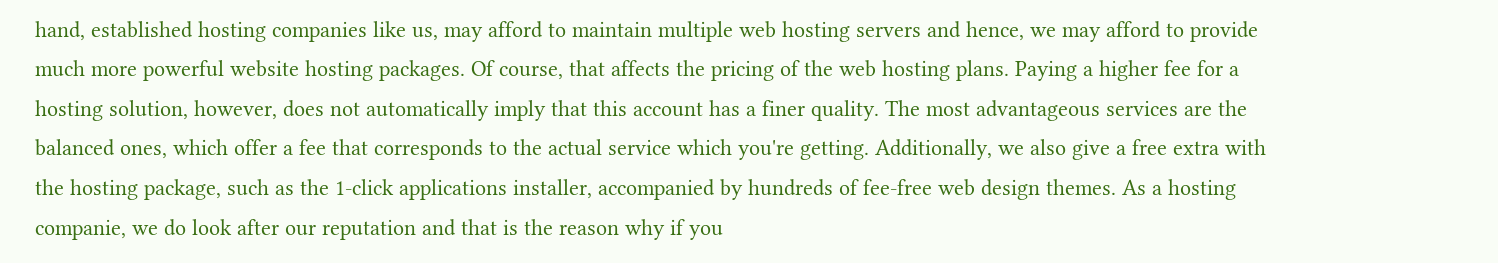hand, established hosting companies like us, may afford to maintain multiple web hosting servers and hence, we may afford to provide much more powerful website hosting packages. Of course, that affects the pricing of the web hosting plans. Paying a higher fee for a hosting solution, however, does not automatically imply that this account has a finer quality. The most advantageous services are the balanced ones, which offer a fee that corresponds to the actual service which you're getting. Additionally, we also give a free extra with the hosting package, such as the 1-click applications installer, accompanied by hundreds of fee-free web design themes. As a hosting companie, we do look after our reputation and that is the reason why if you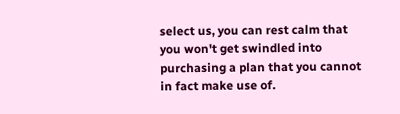select us, you can rest calm that you won't get swindled into purchasing a plan that you cannot in fact make use of.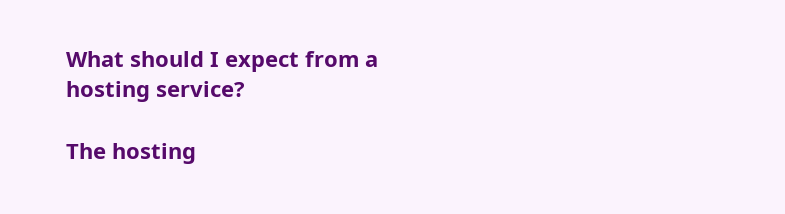What should I expect from a hosting service?

The hosting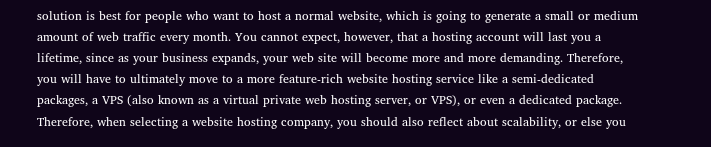solution is best for people who want to host a normal website, which is going to generate a small or medium amount of web traffic every month. You cannot expect, however, that a hosting account will last you a lifetime, since as your business expands, your web site will become more and more demanding. Therefore, you will have to ultimately move to a more feature-rich website hosting service like a semi-dedicated packages, a VPS (also known as a virtual private web hosting server, or VPS), or even a dedicated package. Therefore, when selecting a website hosting company, you should also reflect about scalability, or else you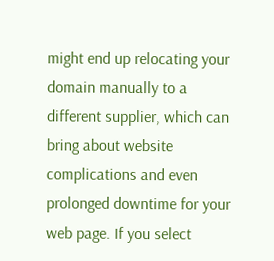might end up relocating your domain manually to a different supplier, which can bring about website complications and even prolonged downtime for your web page. If you select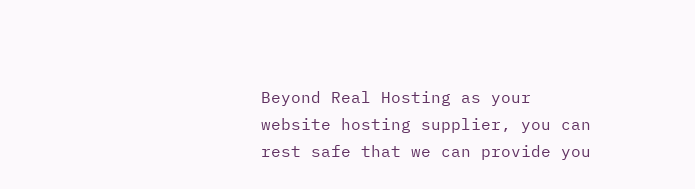Beyond Real Hosting as your website hosting supplier, you can rest safe that we can provide you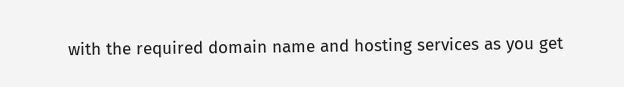with the required domain name and hosting services as you get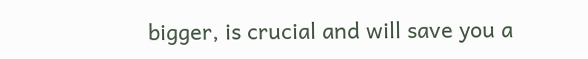bigger, is crucial and will save you a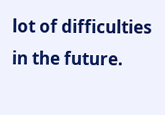lot of difficulties in the future.